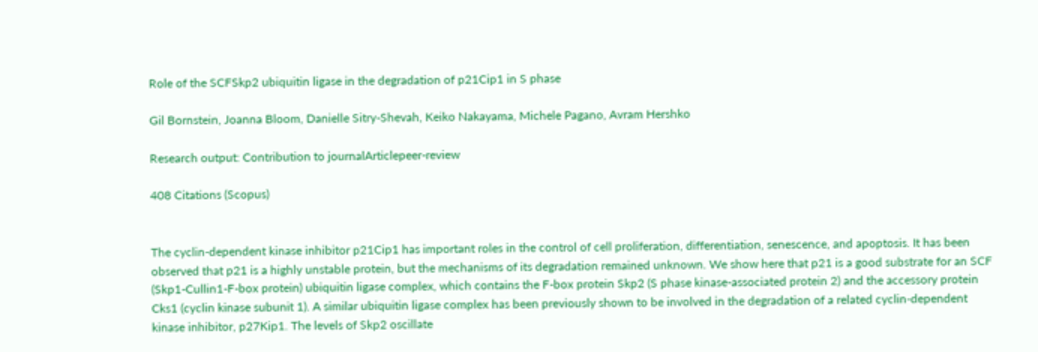Role of the SCFSkp2 ubiquitin ligase in the degradation of p21Cip1 in S phase

Gil Bornstein, Joanna Bloom, Danielle Sitry-Shevah, Keiko Nakayama, Michele Pagano, Avram Hershko

Research output: Contribution to journalArticlepeer-review

408 Citations (Scopus)


The cyclin-dependent kinase inhibitor p21Cip1 has important roles in the control of cell proliferation, differentiation, senescence, and apoptosis. It has been observed that p21 is a highly unstable protein, but the mechanisms of its degradation remained unknown. We show here that p21 is a good substrate for an SCF (Skp1-Cullin1-F-box protein) ubiquitin ligase complex, which contains the F-box protein Skp2 (S phase kinase-associated protein 2) and the accessory protein Cks1 (cyclin kinase subunit 1). A similar ubiquitin ligase complex has been previously shown to be involved in the degradation of a related cyclin-dependent kinase inhibitor, p27Kip1. The levels of Skp2 oscillate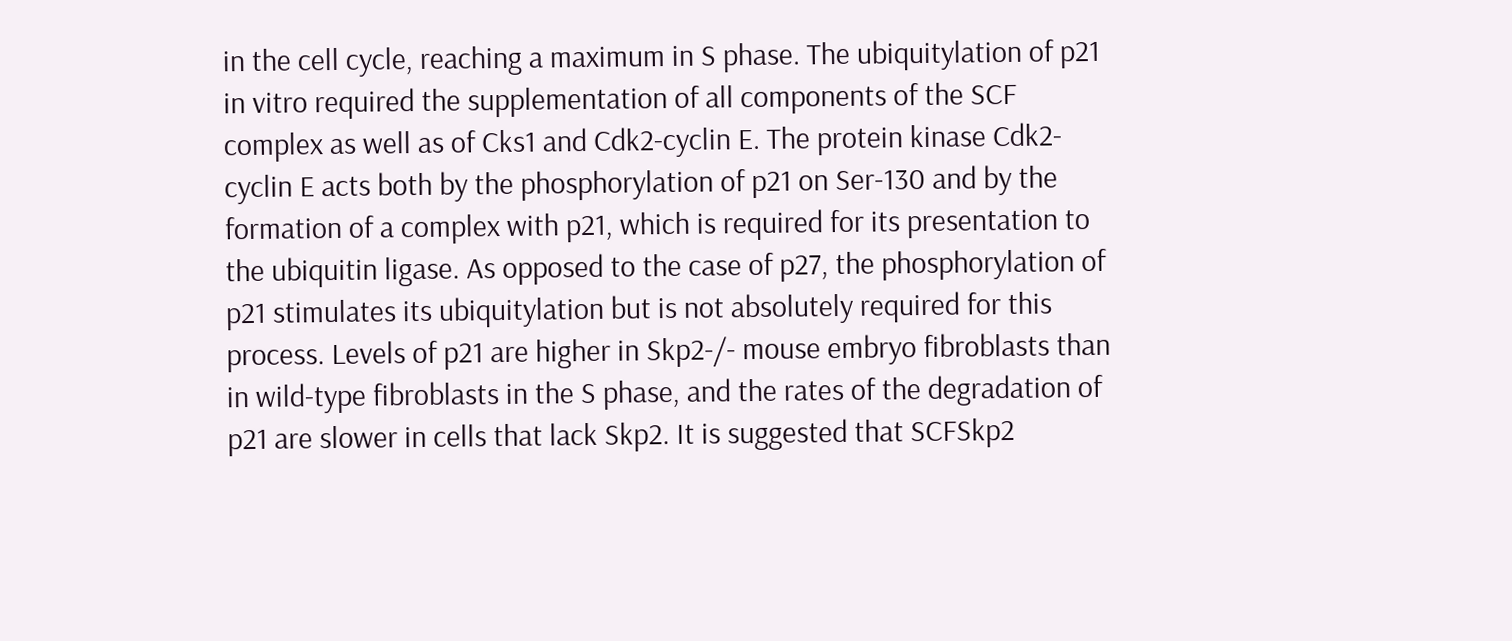in the cell cycle, reaching a maximum in S phase. The ubiquitylation of p21 in vitro required the supplementation of all components of the SCF complex as well as of Cks1 and Cdk2-cyclin E. The protein kinase Cdk2-cyclin E acts both by the phosphorylation of p21 on Ser-130 and by the formation of a complex with p21, which is required for its presentation to the ubiquitin ligase. As opposed to the case of p27, the phosphorylation of p21 stimulates its ubiquitylation but is not absolutely required for this process. Levels of p21 are higher in Skp2-/- mouse embryo fibroblasts than in wild-type fibroblasts in the S phase, and the rates of the degradation of p21 are slower in cells that lack Skp2. It is suggested that SCFSkp2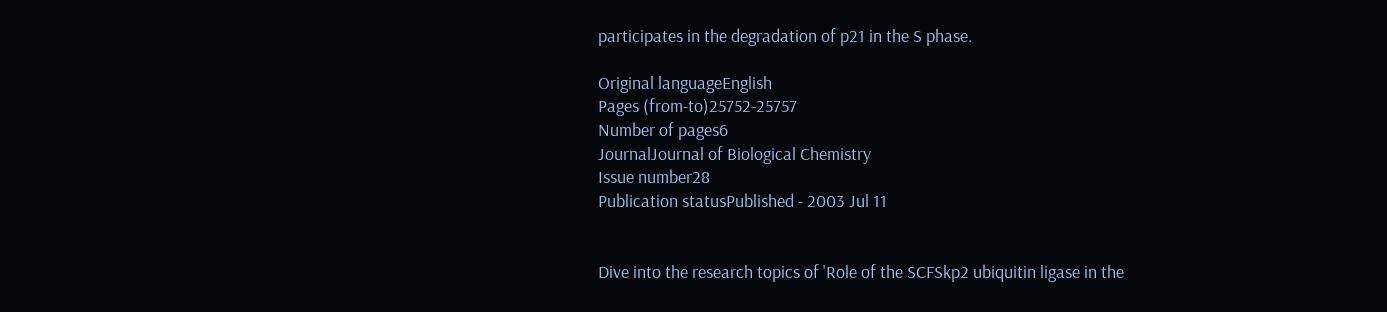participates in the degradation of p21 in the S phase.

Original languageEnglish
Pages (from-to)25752-25757
Number of pages6
JournalJournal of Biological Chemistry
Issue number28
Publication statusPublished - 2003 Jul 11


Dive into the research topics of 'Role of the SCFSkp2 ubiquitin ligase in the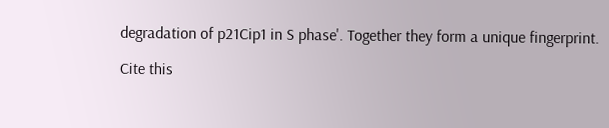degradation of p21Cip1 in S phase'. Together they form a unique fingerprint.

Cite this